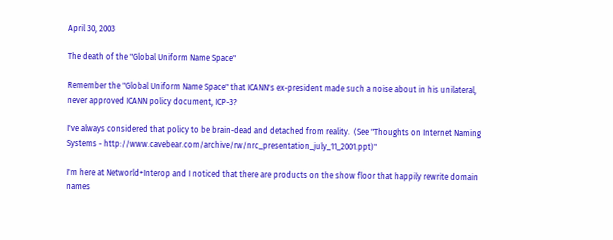April 30, 2003

The death of the "Global Uniform Name Space"

Remember the "Global Uniform Name Space" that ICANN's ex-president made such a noise about in his unilateral, never approved ICANN policy document, ICP-3?

I've always considered that policy to be brain-dead and detached from reality.  (See "Thoughts on Internet Naming Systems - http://www.cavebear.com/archive/rw/nrc_presentation_july_11_2001.ppt)"

I'm here at Networld+Interop and I noticed that there are products on the show floor that happily rewrite domain names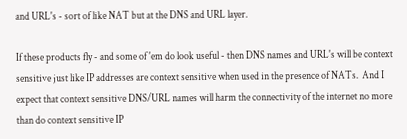and URL's - sort of like NAT but at the DNS and URL layer.

If these products fly - and some of 'em do look useful - then DNS names and URL's will be context sensitive just like IP addresses are context sensitive when used in the presence of NATs.  And I expect that context sensitive DNS/URL names will harm the connectivity of the internet no more than do context sensitive IP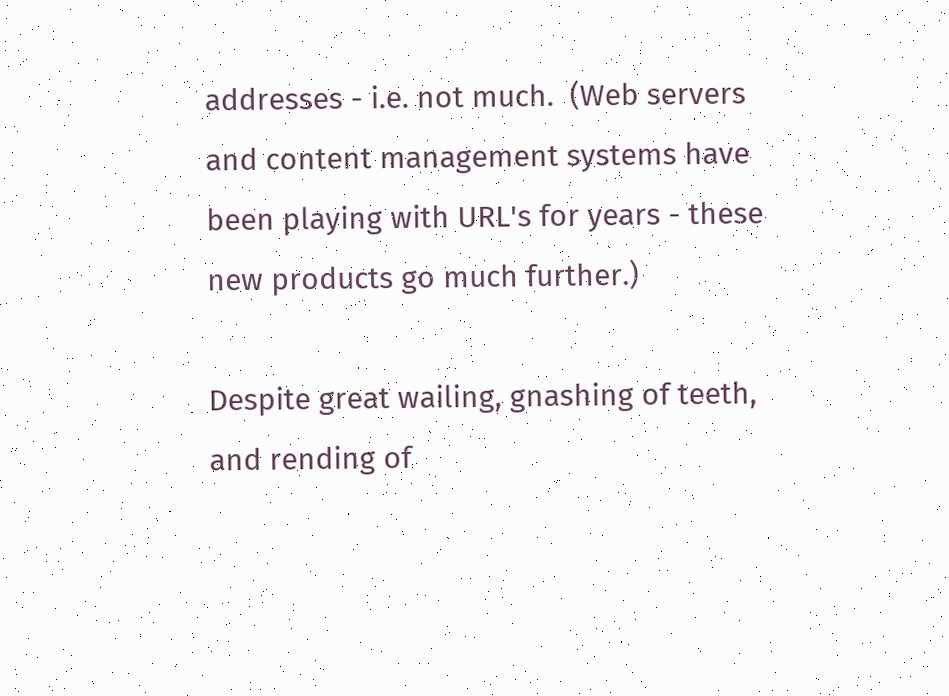addresses - i.e. not much.  (Web servers and content management systems have been playing with URL's for years - these new products go much further.)

Despite great wailing, gnashing of teeth, and rending of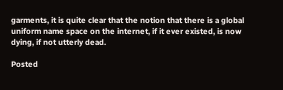garments, it is quite clear that the notion that there is a global uniform name space on the internet, if it ever existed, is now dying, if not utterly dead.

Posted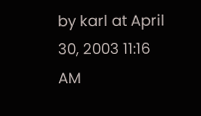by karl at April 30, 2003 11:16 AM